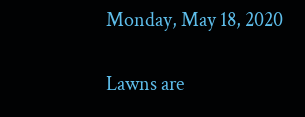Monday, May 18, 2020

Lawns are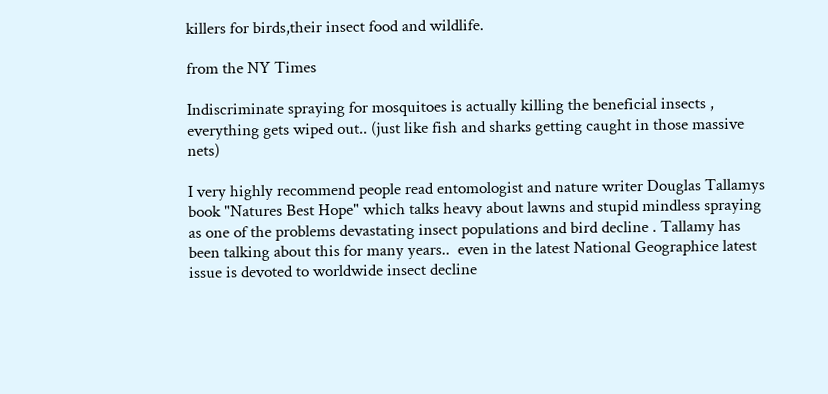killers for birds,their insect food and wildlife.

from the NY Times

Indiscriminate spraying for mosquitoes is actually killing the beneficial insects , everything gets wiped out.. (just like fish and sharks getting caught in those massive nets)

I very highly recommend people read entomologist and nature writer Douglas Tallamys book "Natures Best Hope" which talks heavy about lawns and stupid mindless spraying as one of the problems devastating insect populations and bird decline . Tallamy has been talking about this for many years..  even in the latest National Geographice latest issue is devoted to worldwide insect decline